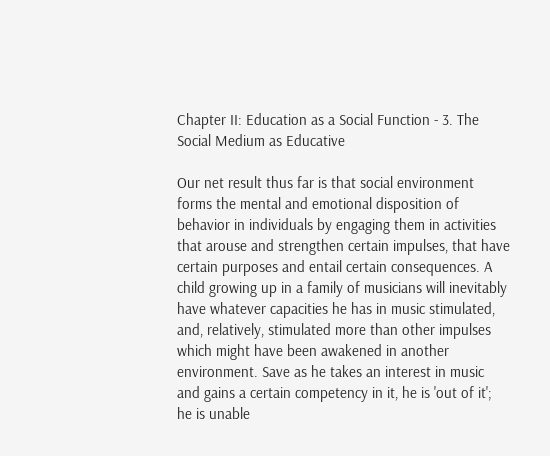Chapter II: Education as a Social Function - 3. The Social Medium as Educative

Our net result thus far is that social environment forms the mental and emotional disposition of behavior in individuals by engaging them in activities that arouse and strengthen certain impulses, that have certain purposes and entail certain consequences. A child growing up in a family of musicians will inevitably have whatever capacities he has in music stimulated, and, relatively, stimulated more than other impulses which might have been awakened in another environment. Save as he takes an interest in music and gains a certain competency in it, he is 'out of it'; he is unable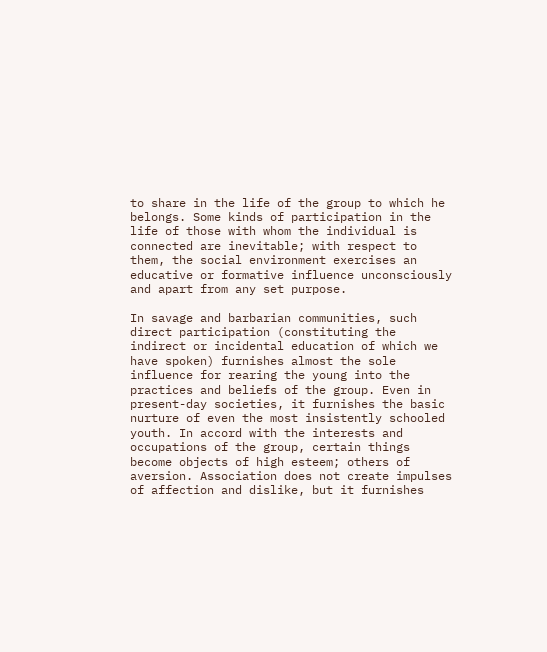to share in the life of the group to which he belongs. Some kinds of participation in the life of those with whom the individual is connected are inevitable; with respect to them, the social environment exercises an educative or formative influence unconsciously and apart from any set purpose.

In savage and barbarian communities, such direct participation (constituting the indirect or incidental education of which we have spoken) furnishes almost the sole influence for rearing the young into the practices and beliefs of the group. Even in present-day societies, it furnishes the basic nurture of even the most insistently schooled youth. In accord with the interests and occupations of the group, certain things become objects of high esteem; others of aversion. Association does not create impulses of affection and dislike, but it furnishes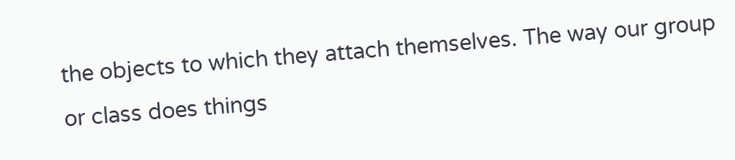the objects to which they attach themselves. The way our group or class does things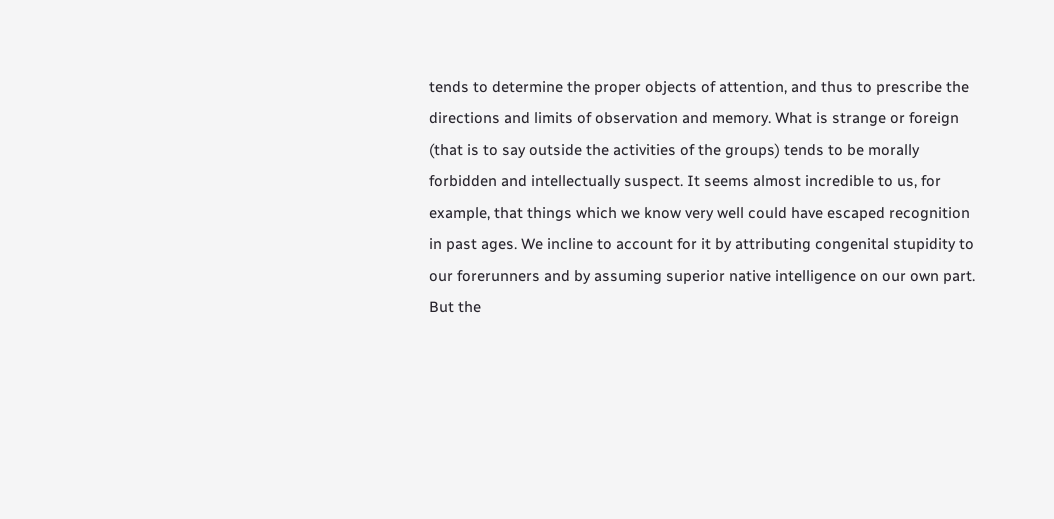tends to determine the proper objects of attention, and thus to prescribe the directions and limits of observation and memory. What is strange or foreign (that is to say outside the activities of the groups) tends to be morally forbidden and intellectually suspect. It seems almost incredible to us, for example, that things which we know very well could have escaped recognition in past ages. We incline to account for it by attributing congenital stupidity to our forerunners and by assuming superior native intelligence on our own part. But the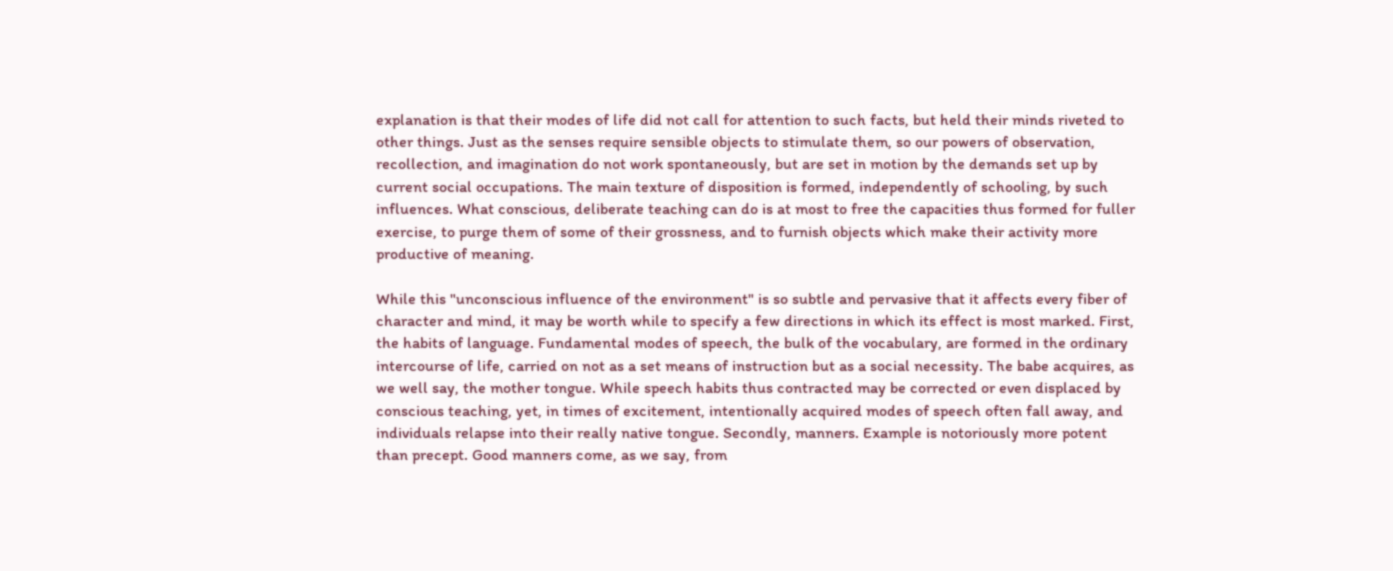explanation is that their modes of life did not call for attention to such facts, but held their minds riveted to other things. Just as the senses require sensible objects to stimulate them, so our powers of observation, recollection, and imagination do not work spontaneously, but are set in motion by the demands set up by current social occupations. The main texture of disposition is formed, independently of schooling, by such influences. What conscious, deliberate teaching can do is at most to free the capacities thus formed for fuller exercise, to purge them of some of their grossness, and to furnish objects which make their activity more productive of meaning.

While this "unconscious influence of the environment" is so subtle and pervasive that it affects every fiber of character and mind, it may be worth while to specify a few directions in which its effect is most marked. First, the habits of language. Fundamental modes of speech, the bulk of the vocabulary, are formed in the ordinary intercourse of life, carried on not as a set means of instruction but as a social necessity. The babe acquires, as we well say, the mother tongue. While speech habits thus contracted may be corrected or even displaced by conscious teaching, yet, in times of excitement, intentionally acquired modes of speech often fall away, and individuals relapse into their really native tongue. Secondly, manners. Example is notoriously more potent than precept. Good manners come, as we say, from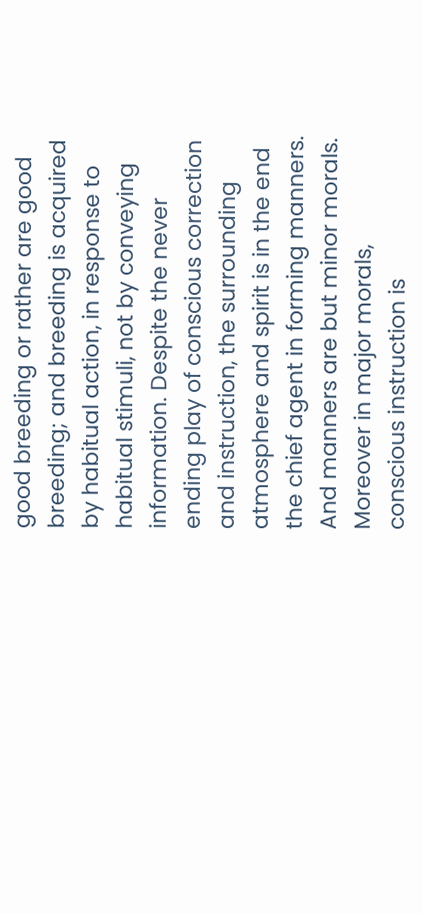good breeding or rather are good breeding; and breeding is acquired by habitual action, in response to habitual stimuli, not by conveying information. Despite the never ending play of conscious correction and instruction, the surrounding atmosphere and spirit is in the end the chief agent in forming manners. And manners are but minor morals. Moreover in major morals, conscious instruction is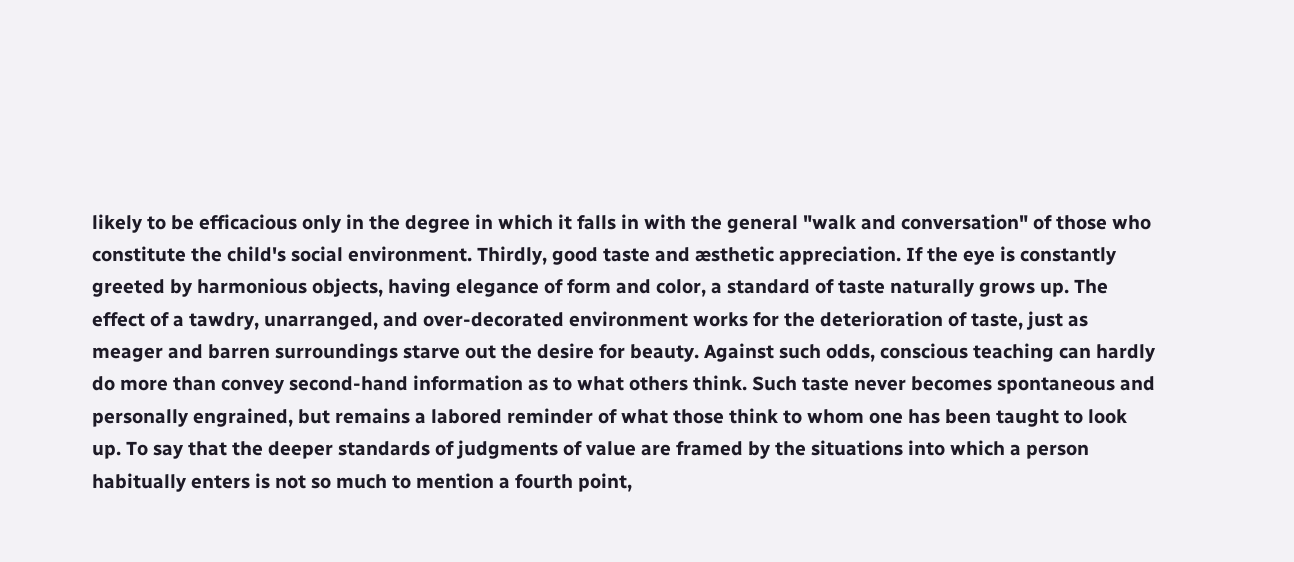likely to be efficacious only in the degree in which it falls in with the general "walk and conversation" of those who constitute the child's social environment. Thirdly, good taste and æsthetic appreciation. If the eye is constantly greeted by harmonious objects, having elegance of form and color, a standard of taste naturally grows up. The effect of a tawdry, unarranged, and over-decorated environment works for the deterioration of taste, just as meager and barren surroundings starve out the desire for beauty. Against such odds, conscious teaching can hardly do more than convey second-hand information as to what others think. Such taste never becomes spontaneous and personally engrained, but remains a labored reminder of what those think to whom one has been taught to look up. To say that the deeper standards of judgments of value are framed by the situations into which a person habitually enters is not so much to mention a fourth point,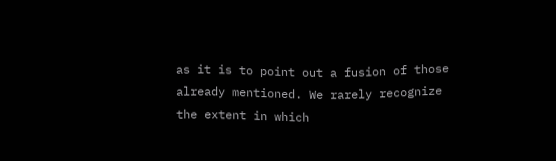as it is to point out a fusion of those already mentioned. We rarely recognize the extent in which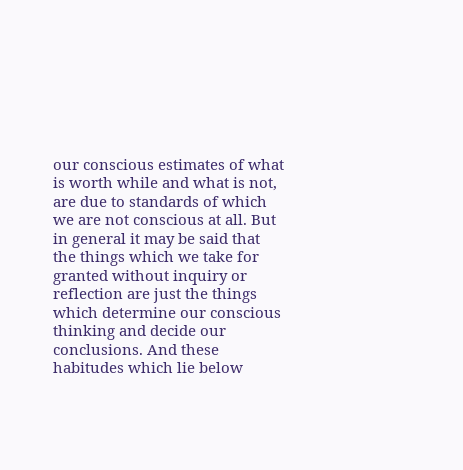our conscious estimates of what is worth while and what is not, are due to standards of which we are not conscious at all. But in general it may be said that the things which we take for granted without inquiry or reflection are just the things which determine our conscious thinking and decide our conclusions. And these habitudes which lie below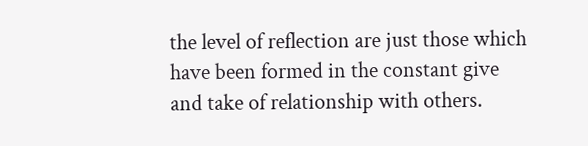the level of reflection are just those which have been formed in the constant give and take of relationship with others.